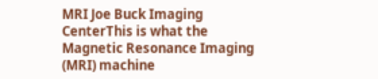MRI Joe Buck Imaging CenterThis is what the Magnetic Resonance Imaging (MRI) machine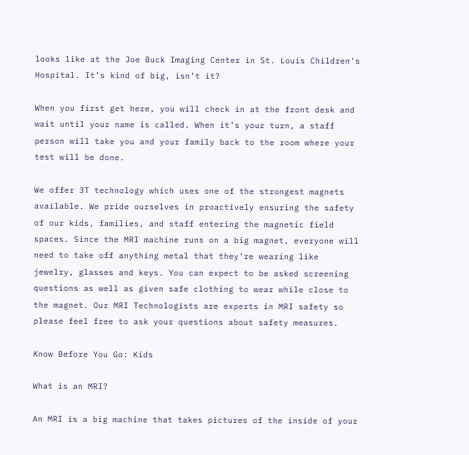looks like at the Joe Buck Imaging Center in St. Louis Children's Hospital. It’s kind of big, isn’t it?

When you first get here, you will check in at the front desk and wait until your name is called. When it’s your turn, a staff person will take you and your family back to the room where your test will be done.

We offer 3T technology which uses one of the strongest magnets available. We pride ourselves in proactively ensuring the safety of our kids, families, and staff entering the magnetic field spaces. Since the MRI machine runs on a big magnet, everyone will need to take off anything metal that they’re wearing like jewelry, glasses and keys. You can expect to be asked screening questions as well as given safe clothing to wear while close to the magnet. Our MRI Technologists are experts in MRI safety so please feel free to ask your questions about safety measures.

Know Before You Go: Kids

What is an MRI?

An MRI is a big machine that takes pictures of the inside of your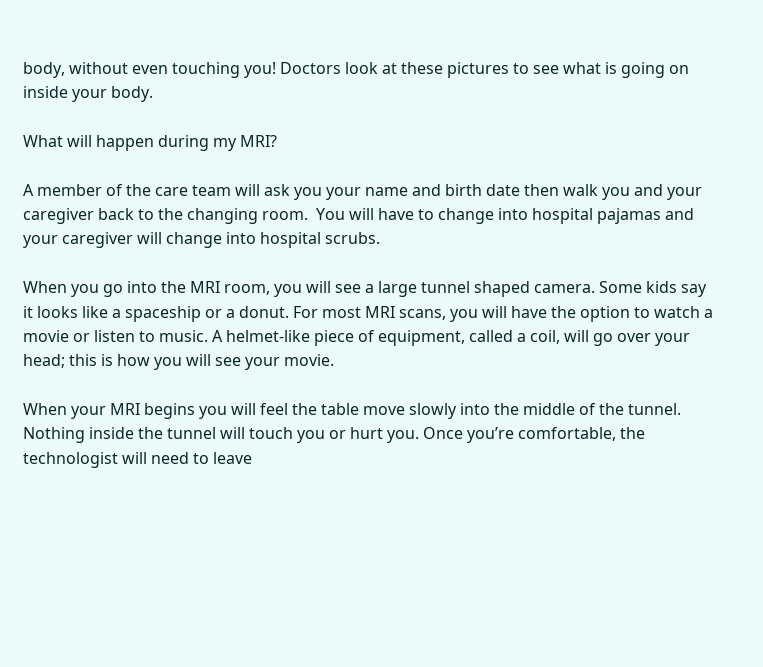body, without even touching you! Doctors look at these pictures to see what is going on inside your body.

What will happen during my MRI?

A member of the care team will ask you your name and birth date then walk you and your caregiver back to the changing room.  You will have to change into hospital pajamas and your caregiver will change into hospital scrubs.

When you go into the MRI room, you will see a large tunnel shaped camera. Some kids say it looks like a spaceship or a donut. For most MRI scans, you will have the option to watch a movie or listen to music. A helmet-like piece of equipment, called a coil, will go over your head; this is how you will see your movie.

When your MRI begins you will feel the table move slowly into the middle of the tunnel. Nothing inside the tunnel will touch you or hurt you. Once you’re comfortable, the technologist will need to leave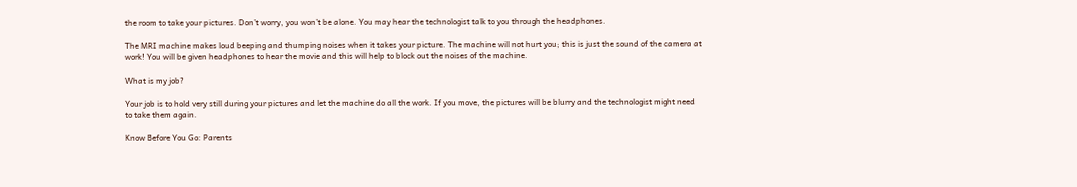the room to take your pictures. Don’t worry, you won’t be alone. You may hear the technologist talk to you through the headphones.

The MRI machine makes loud beeping and thumping noises when it takes your picture. The machine will not hurt you; this is just the sound of the camera at work! You will be given headphones to hear the movie and this will help to block out the noises of the machine.

What is my job?

Your job is to hold very still during your pictures and let the machine do all the work. If you move, the pictures will be blurry and the technologist might need to take them again.

Know Before You Go: Parents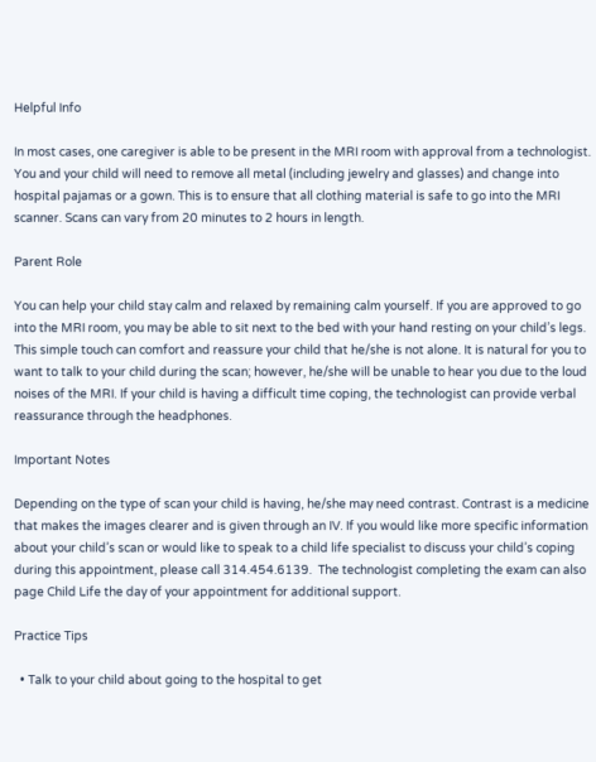Helpful Info

In most cases, one caregiver is able to be present in the MRI room with approval from a technologist.  You and your child will need to remove all metal (including jewelry and glasses) and change into hospital pajamas or a gown. This is to ensure that all clothing material is safe to go into the MRI scanner. Scans can vary from 20 minutes to 2 hours in length.

Parent Role

You can help your child stay calm and relaxed by remaining calm yourself. If you are approved to go into the MRI room, you may be able to sit next to the bed with your hand resting on your child’s legs. This simple touch can comfort and reassure your child that he/she is not alone. It is natural for you to want to talk to your child during the scan; however, he/she will be unable to hear you due to the loud noises of the MRI. If your child is having a difficult time coping, the technologist can provide verbal reassurance through the headphones.

Important Notes

Depending on the type of scan your child is having, he/she may need contrast. Contrast is a medicine that makes the images clearer and is given through an IV. If you would like more specific information about your child’s scan or would like to speak to a child life specialist to discuss your child’s coping during this appointment, please call 314.454.6139.  The technologist completing the exam can also page Child Life the day of your appointment for additional support.

Practice Tips

  • Talk to your child about going to the hospital to get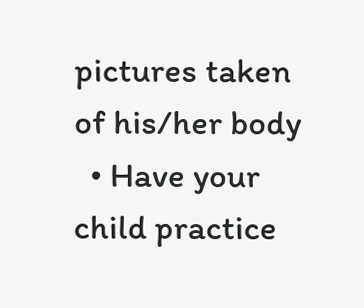pictures taken of his/her body
  • Have your child practice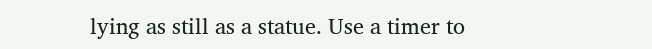lying as still as a statue. Use a timer to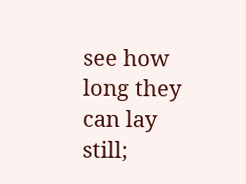see how long they can lay still;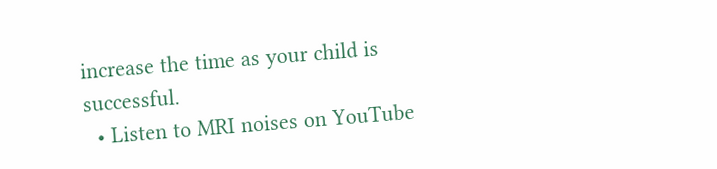increase the time as your child is successful.
  • Listen to MRI noises on YouTube